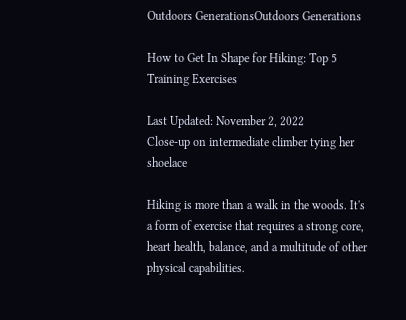Outdoors GenerationsOutdoors Generations

How to Get In Shape for Hiking: Top 5 Training Exercises

Last Updated: November 2, 2022
Close-up on intermediate climber tying her shoelace

Hiking is more than a walk in the woods. It's a form of exercise that requires a strong core, heart health, balance, and a multitude of other physical capabilities.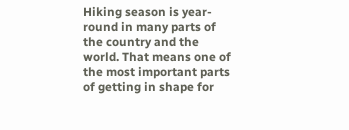Hiking season is year-round in many parts of the country and the world. That means one of the most important parts of getting in shape for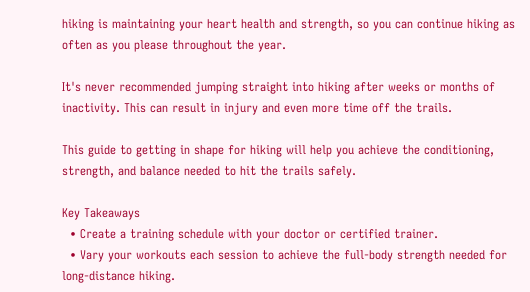hiking is maintaining your heart health and strength, so you can continue hiking as often as you please throughout the year.

It's never recommended jumping straight into hiking after weeks or months of inactivity. This can result in injury and even more time off the trails.

This guide to getting in shape for hiking will help you achieve the conditioning, strength, and balance needed to hit the trails safely.

Key Takeaways
  • Create a training schedule with your doctor or certified trainer.
  • Vary your workouts each session to achieve the full-body strength needed for long-distance hiking.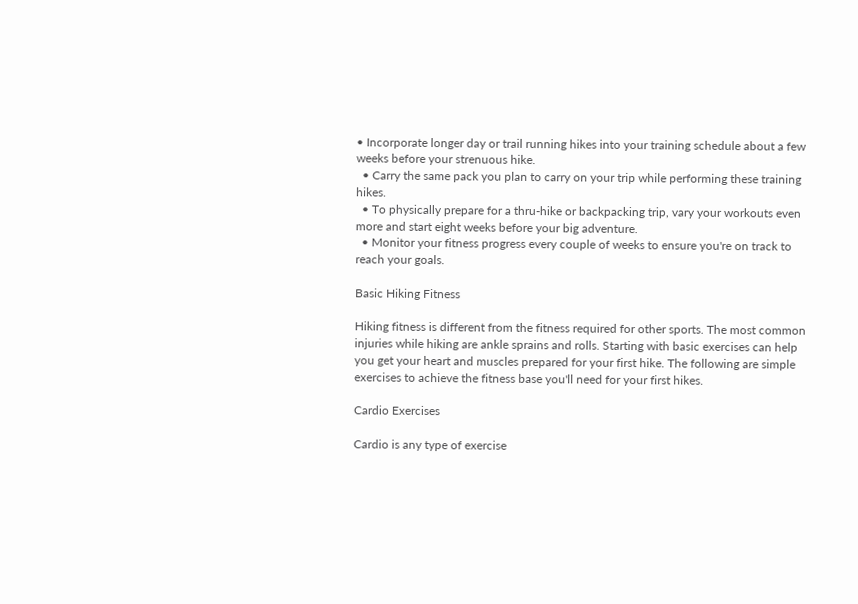• Incorporate longer day or trail running hikes into your training schedule about a few weeks before your strenuous hike.
  • Carry the same pack you plan to carry on your trip while performing these training hikes.
  • To physically prepare for a thru-hike or backpacking trip, vary your workouts even more and start eight weeks before your big adventure.
  • Monitor your fitness progress every couple of weeks to ensure you're on track to reach your goals.

Basic Hiking Fitness

Hiking fitness is different from the fitness required for other sports. The most common injuries while hiking are ankle sprains and rolls. Starting with basic exercises can help you get your heart and muscles prepared for your first hike. The following are simple exercises to achieve the fitness base you'll need for your first hikes.

Cardio Exercises

Cardio is any type of exercise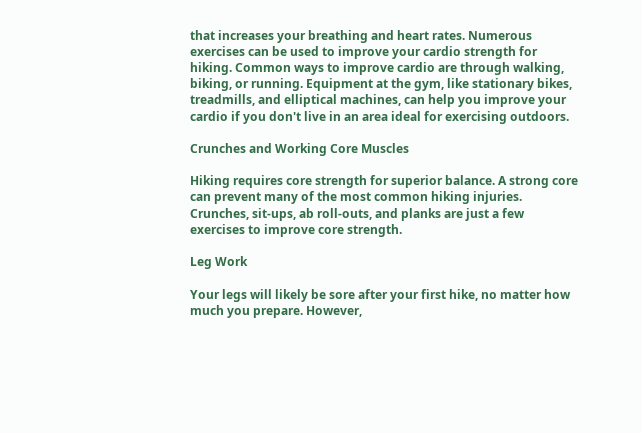that increases your breathing and heart rates. Numerous exercises can be used to improve your cardio strength for hiking. Common ways to improve cardio are through walking, biking, or running. Equipment at the gym, like stationary bikes, treadmills, and elliptical machines, can help you improve your cardio if you don't live in an area ideal for exercising outdoors.

Crunches and Working Core Muscles

Hiking requires core strength for superior balance. A strong core can prevent many of the most common hiking injuries. Crunches, sit-ups, ab roll-outs, and planks are just a few exercises to improve core strength.

Leg Work

Your legs will likely be sore after your first hike, no matter how much you prepare. However,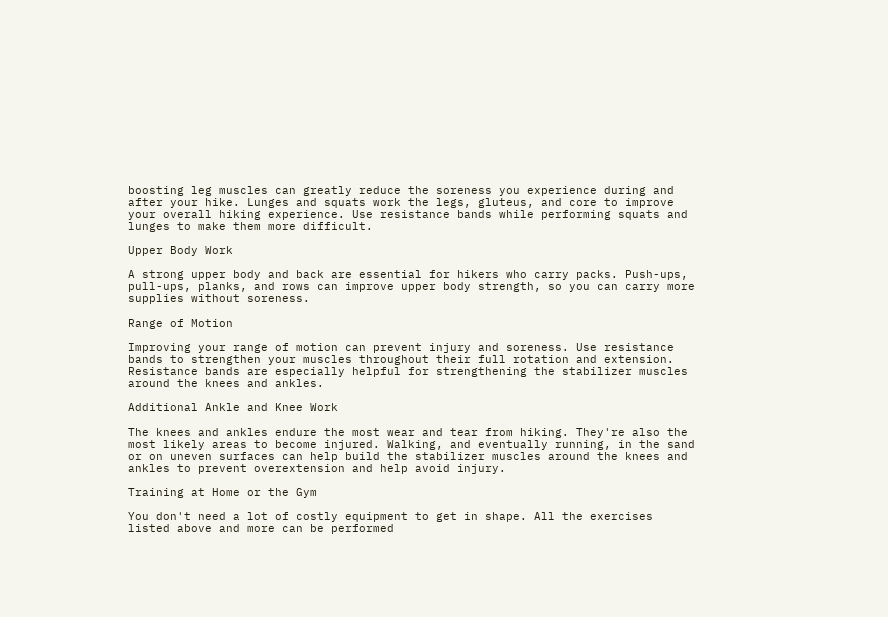boosting leg muscles can greatly reduce the soreness you experience during and after your hike. Lunges and squats work the legs, gluteus, and core to improve your overall hiking experience. Use resistance bands while performing squats and lunges to make them more difficult.

Upper Body Work

A strong upper body and back are essential for hikers who carry packs. Push-ups, pull-ups, planks, and rows can improve upper body strength, so you can carry more supplies without soreness.

Range of Motion

Improving your range of motion can prevent injury and soreness. Use resistance bands to strengthen your muscles throughout their full rotation and extension. Resistance bands are especially helpful for strengthening the stabilizer muscles around the knees and ankles.

Additional Ankle and Knee Work

The knees and ankles endure the most wear and tear from hiking. They're also the most likely areas to become injured. Walking, and eventually running, in the sand or on uneven surfaces can help build the stabilizer muscles around the knees and ankles to prevent overextension and help avoid injury.

Training at Home or the Gym

You don't need a lot of costly equipment to get in shape. All the exercises listed above and more can be performed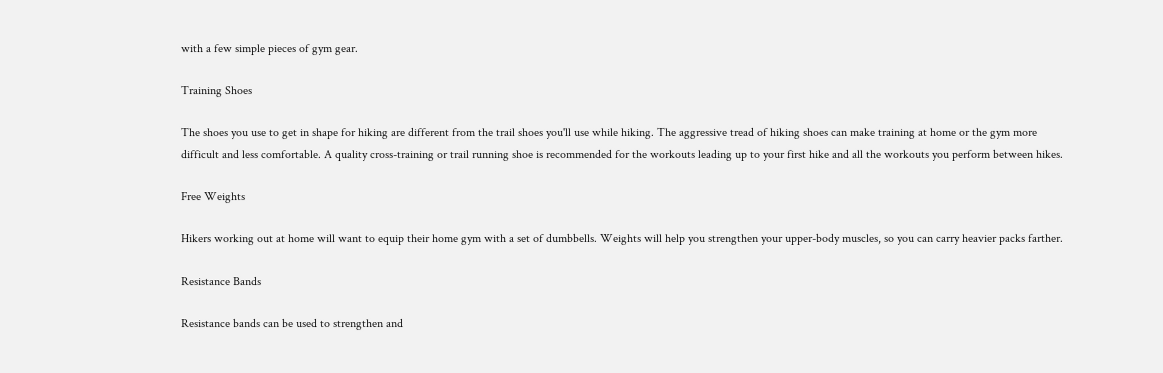with a few simple pieces of gym gear.

Training Shoes

The shoes you use to get in shape for hiking are different from the trail shoes you'll use while hiking. The aggressive tread of hiking shoes can make training at home or the gym more difficult and less comfortable. A quality cross-training or trail running shoe is recommended for the workouts leading up to your first hike and all the workouts you perform between hikes.

Free Weights

Hikers working out at home will want to equip their home gym with a set of dumbbells. Weights will help you strengthen your upper-body muscles, so you can carry heavier packs farther.

Resistance Bands

Resistance bands can be used to strengthen and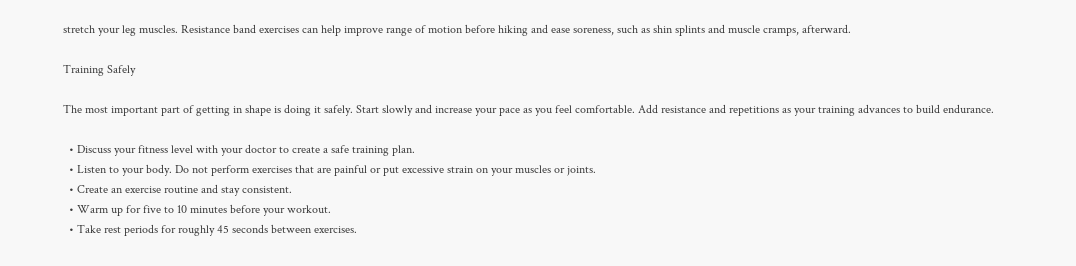stretch your leg muscles. Resistance band exercises can help improve range of motion before hiking and ease soreness, such as shin splints and muscle cramps, afterward.

Training Safely

The most important part of getting in shape is doing it safely. Start slowly and increase your pace as you feel comfortable. Add resistance and repetitions as your training advances to build endurance.

  • Discuss your fitness level with your doctor to create a safe training plan.
  • Listen to your body. Do not perform exercises that are painful or put excessive strain on your muscles or joints.
  • Create an exercise routine and stay consistent.
  • Warm up for five to 10 minutes before your workout.
  • Take rest periods for roughly 45 seconds between exercises.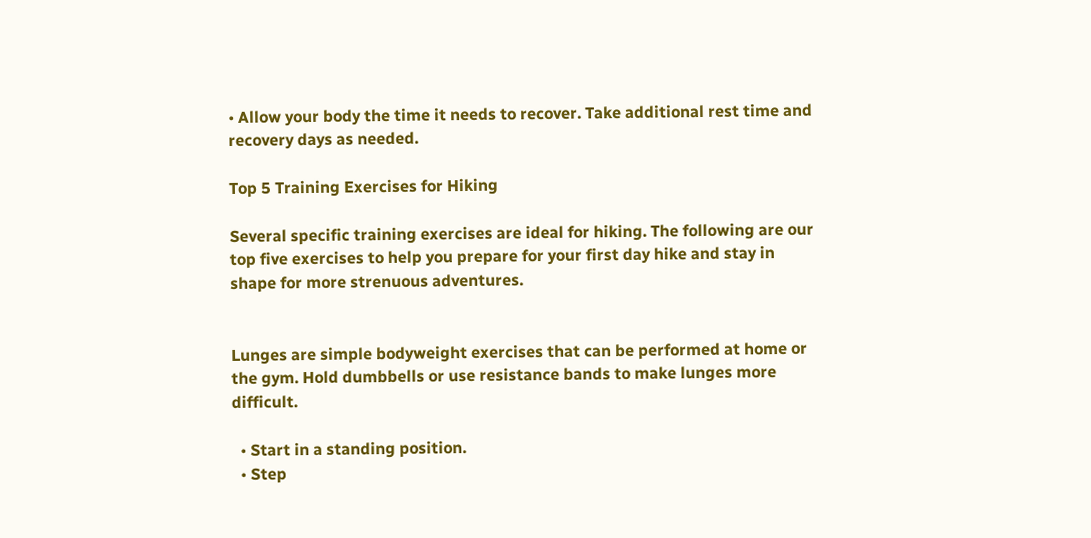• Allow your body the time it needs to recover. Take additional rest time and recovery days as needed.

Top 5 Training Exercises for Hiking

Several specific training exercises are ideal for hiking. The following are our top five exercises to help you prepare for your first day hike and stay in shape for more strenuous adventures.


Lunges are simple bodyweight exercises that can be performed at home or the gym. Hold dumbbells or use resistance bands to make lunges more difficult.

  • Start in a standing position.
  • Step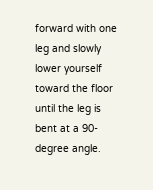forward with one leg and slowly lower yourself toward the floor until the leg is bent at a 90-degree angle.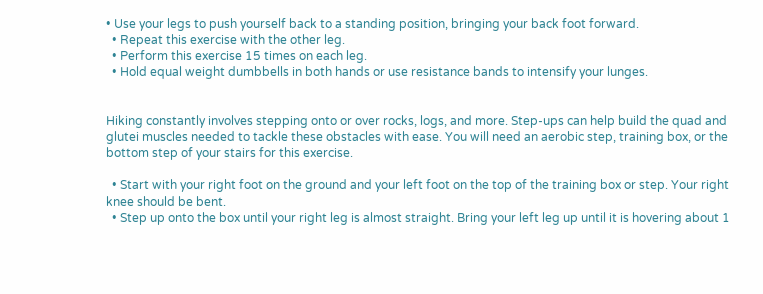• Use your legs to push yourself back to a standing position, bringing your back foot forward.
  • Repeat this exercise with the other leg.
  • Perform this exercise 15 times on each leg.
  • Hold equal weight dumbbells in both hands or use resistance bands to intensify your lunges.


Hiking constantly involves stepping onto or over rocks, logs, and more. Step-ups can help build the quad and glutei muscles needed to tackle these obstacles with ease. You will need an aerobic step, training box, or the bottom step of your stairs for this exercise.

  • Start with your right foot on the ground and your left foot on the top of the training box or step. Your right knee should be bent.
  • Step up onto the box until your right leg is almost straight. Bring your left leg up until it is hovering about 1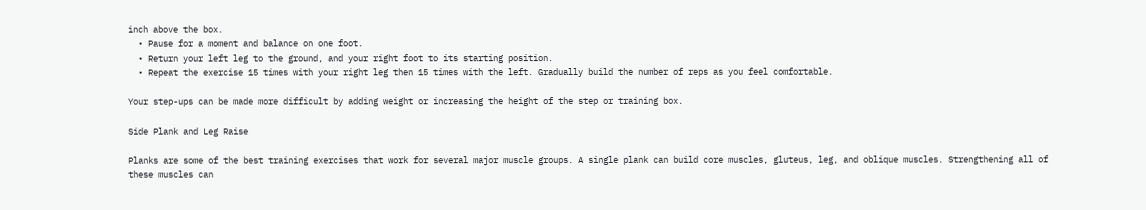inch above the box.
  • Pause for a moment and balance on one foot.
  • Return your left leg to the ground, and your right foot to its starting position.
  • Repeat the exercise 15 times with your right leg then 15 times with the left. Gradually build the number of reps as you feel comfortable.

Your step-ups can be made more difficult by adding weight or increasing the height of the step or training box.

Side Plank and Leg Raise

Planks are some of the best training exercises that work for several major muscle groups. A single plank can build core muscles, gluteus, leg, and oblique muscles. Strengthening all of these muscles can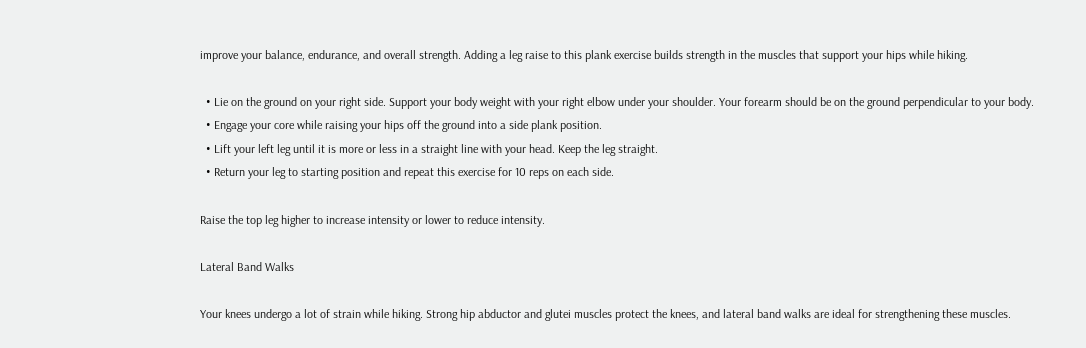improve your balance, endurance, and overall strength. Adding a leg raise to this plank exercise builds strength in the muscles that support your hips while hiking.

  • Lie on the ground on your right side. Support your body weight with your right elbow under your shoulder. Your forearm should be on the ground perpendicular to your body.
  • Engage your core while raising your hips off the ground into a side plank position.
  • Lift your left leg until it is more or less in a straight line with your head. Keep the leg straight.
  • Return your leg to starting position and repeat this exercise for 10 reps on each side.

Raise the top leg higher to increase intensity or lower to reduce intensity.

Lateral Band Walks

Your knees undergo a lot of strain while hiking. Strong hip abductor and glutei muscles protect the knees, and lateral band walks are ideal for strengthening these muscles.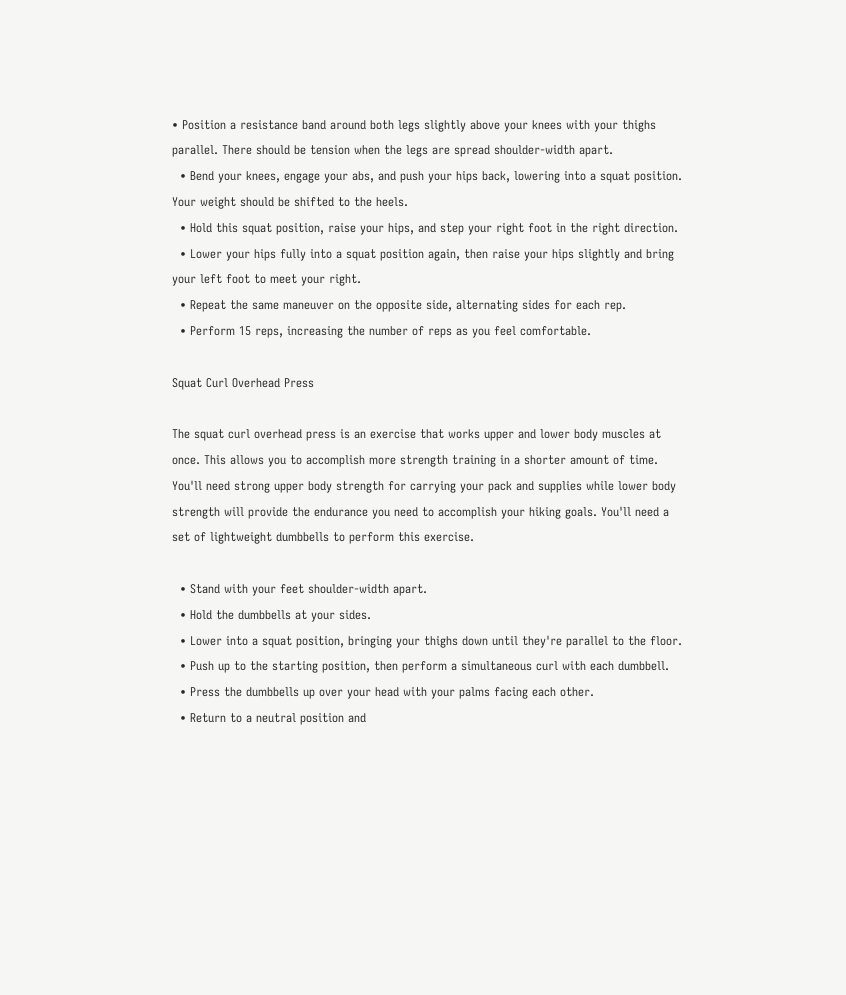• Position a resistance band around both legs slightly above your knees with your thighs parallel. There should be tension when the legs are spread shoulder-width apart.
  • Bend your knees, engage your abs, and push your hips back, lowering into a squat position. Your weight should be shifted to the heels.
  • Hold this squat position, raise your hips, and step your right foot in the right direction.
  • Lower your hips fully into a squat position again, then raise your hips slightly and bring your left foot to meet your right.
  • Repeat the same maneuver on the opposite side, alternating sides for each rep.
  • Perform 15 reps, increasing the number of reps as you feel comfortable.

Squat Curl Overhead Press

The squat curl overhead press is an exercise that works upper and lower body muscles at once. This allows you to accomplish more strength training in a shorter amount of time. You'll need strong upper body strength for carrying your pack and supplies while lower body strength will provide the endurance you need to accomplish your hiking goals. You'll need a set of lightweight dumbbells to perform this exercise.

  • Stand with your feet shoulder-width apart.
  • Hold the dumbbells at your sides.
  • Lower into a squat position, bringing your thighs down until they're parallel to the floor.
  • Push up to the starting position, then perform a simultaneous curl with each dumbbell.
  • Press the dumbbells up over your head with your palms facing each other.
  • Return to a neutral position and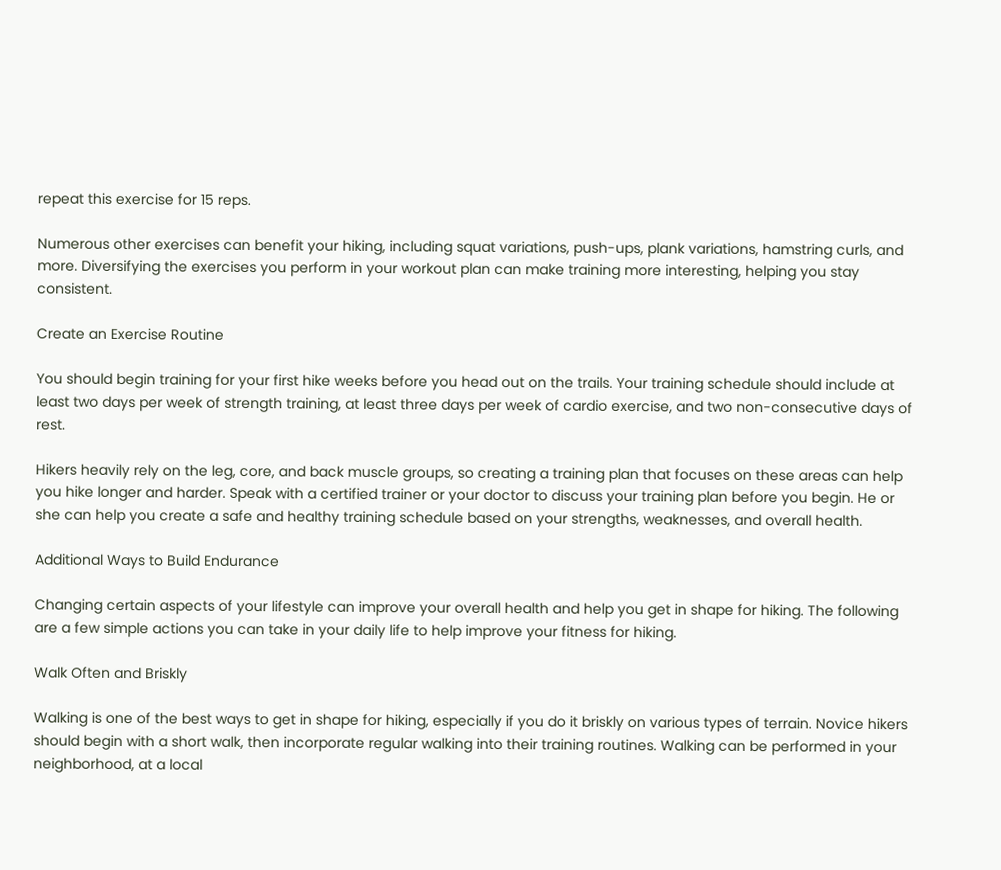repeat this exercise for 15 reps.

Numerous other exercises can benefit your hiking, including squat variations, push-ups, plank variations, hamstring curls, and more. Diversifying the exercises you perform in your workout plan can make training more interesting, helping you stay consistent.

Create an Exercise Routine

You should begin training for your first hike weeks before you head out on the trails. Your training schedule should include at least two days per week of strength training, at least three days per week of cardio exercise, and two non-consecutive days of rest.

Hikers heavily rely on the leg, core, and back muscle groups, so creating a training plan that focuses on these areas can help you hike longer and harder. Speak with a certified trainer or your doctor to discuss your training plan before you begin. He or she can help you create a safe and healthy training schedule based on your strengths, weaknesses, and overall health.

Additional Ways to Build Endurance

Changing certain aspects of your lifestyle can improve your overall health and help you get in shape for hiking. The following are a few simple actions you can take in your daily life to help improve your fitness for hiking.

Walk Often and Briskly

Walking is one of the best ways to get in shape for hiking, especially if you do it briskly on various types of terrain. Novice hikers should begin with a short walk, then incorporate regular walking into their training routines. Walking can be performed in your neighborhood, at a local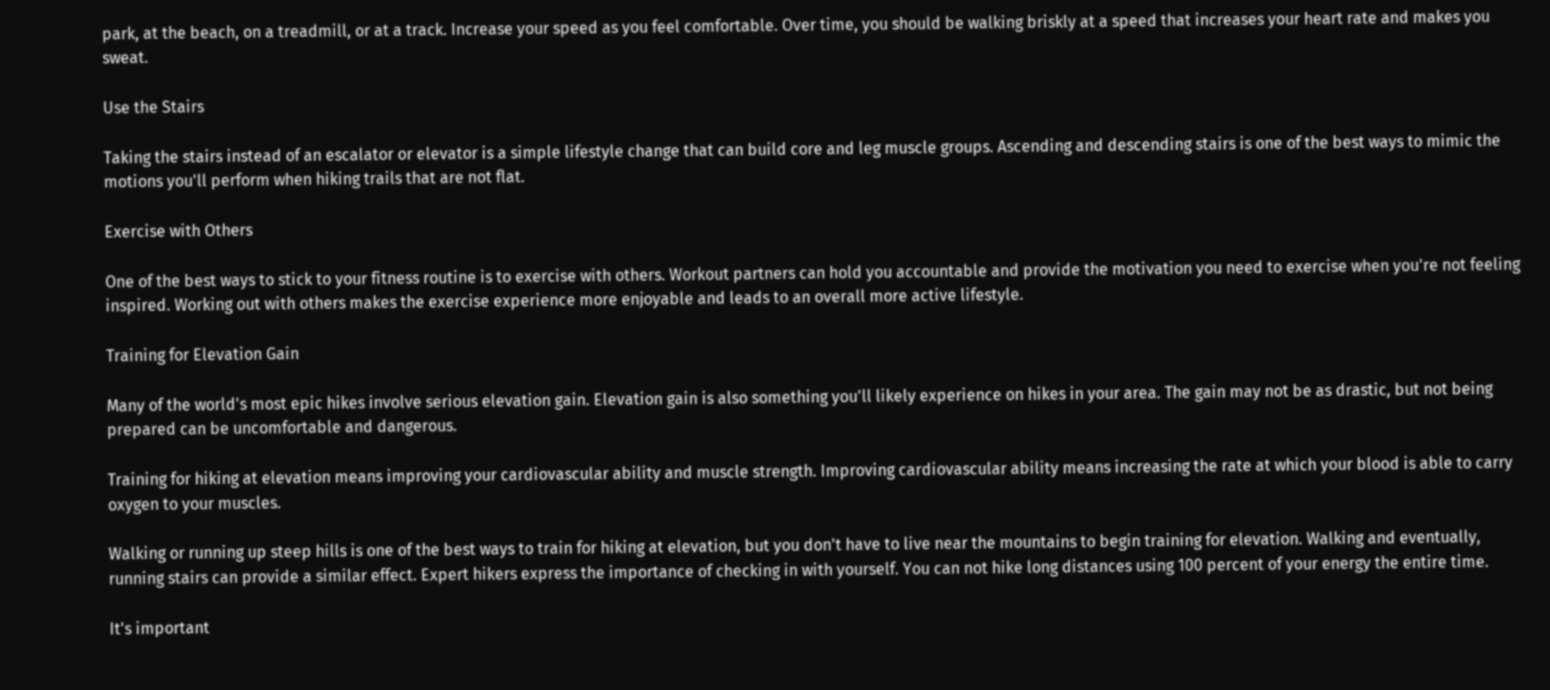park, at the beach, on a treadmill, or at a track. Increase your speed as you feel comfortable. Over time, you should be walking briskly at a speed that increases your heart rate and makes you sweat.

Use the Stairs

Taking the stairs instead of an escalator or elevator is a simple lifestyle change that can build core and leg muscle groups. Ascending and descending stairs is one of the best ways to mimic the motions you'll perform when hiking trails that are not flat.

Exercise with Others

One of the best ways to stick to your fitness routine is to exercise with others. Workout partners can hold you accountable and provide the motivation you need to exercise when you're not feeling inspired. Working out with others makes the exercise experience more enjoyable and leads to an overall more active lifestyle.

Training for Elevation Gain

Many of the world's most epic hikes involve serious elevation gain. Elevation gain is also something you'll likely experience on hikes in your area. The gain may not be as drastic, but not being prepared can be uncomfortable and dangerous.

Training for hiking at elevation means improving your cardiovascular ability and muscle strength. Improving cardiovascular ability means increasing the rate at which your blood is able to carry oxygen to your muscles.

Walking or running up steep hills is one of the best ways to train for hiking at elevation, but you don't have to live near the mountains to begin training for elevation. Walking and eventually, running stairs can provide a similar effect. Expert hikers express the importance of checking in with yourself. You can not hike long distances using 100 percent of your energy the entire time.

It's important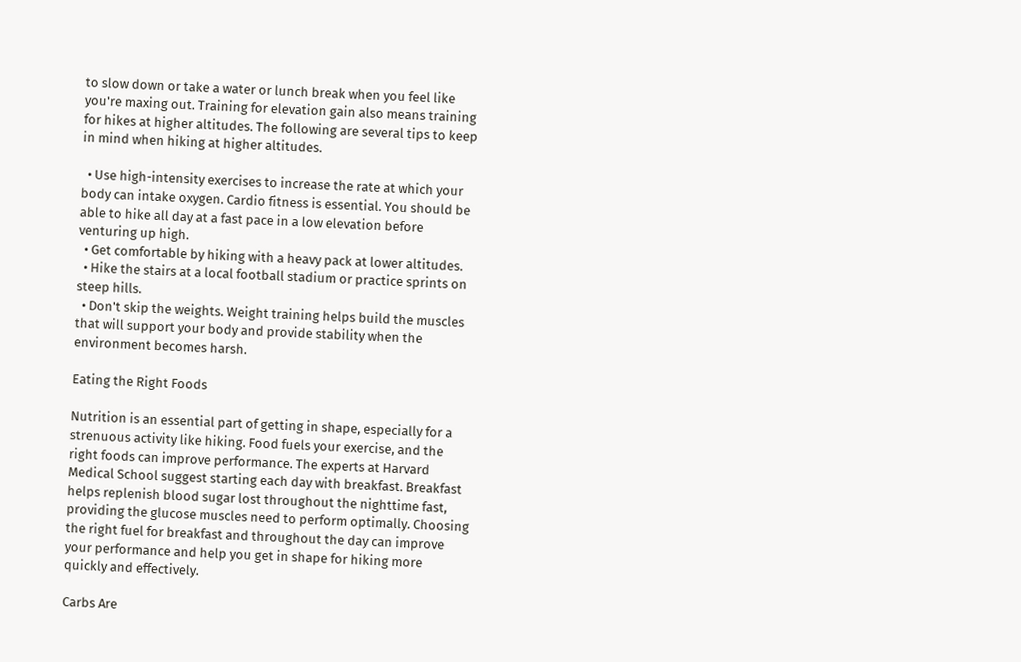to slow down or take a water or lunch break when you feel like you're maxing out. Training for elevation gain also means training for hikes at higher altitudes. The following are several tips to keep in mind when hiking at higher altitudes.

  • Use high-intensity exercises to increase the rate at which your body can intake oxygen. Cardio fitness is essential. You should be able to hike all day at a fast pace in a low elevation before venturing up high.
  • Get comfortable by hiking with a heavy pack at lower altitudes.
  • Hike the stairs at a local football stadium or practice sprints on steep hills.
  • Don't skip the weights. Weight training helps build the muscles that will support your body and provide stability when the environment becomes harsh.

Eating the Right Foods

Nutrition is an essential part of getting in shape, especially for a strenuous activity like hiking. Food fuels your exercise, and the right foods can improve performance. The experts at Harvard Medical School suggest starting each day with breakfast. Breakfast helps replenish blood sugar lost throughout the nighttime fast, providing the glucose muscles need to perform optimally. Choosing the right fuel for breakfast and throughout the day can improve your performance and help you get in shape for hiking more quickly and effectively.

Carbs Are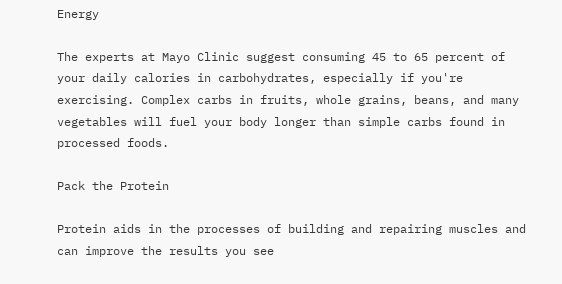Energy

The experts at Mayo Clinic suggest consuming 45 to 65 percent of your daily calories in carbohydrates, especially if you're exercising. Complex carbs in fruits, whole grains, beans, and many vegetables will fuel your body longer than simple carbs found in processed foods.

Pack the Protein

Protein aids in the processes of building and repairing muscles and can improve the results you see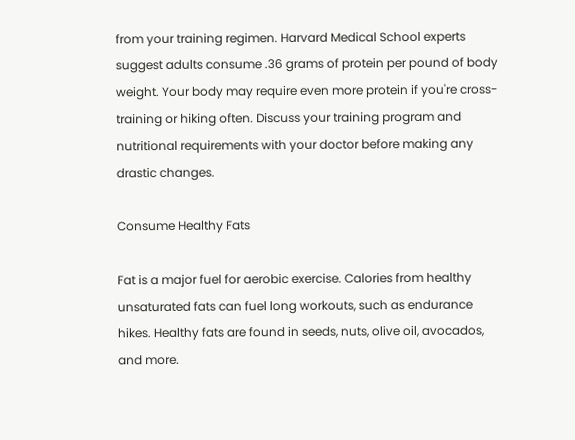from your training regimen. Harvard Medical School experts suggest adults consume .36 grams of protein per pound of body weight. Your body may require even more protein if you're cross-training or hiking often. Discuss your training program and nutritional requirements with your doctor before making any drastic changes.

Consume Healthy Fats

Fat is a major fuel for aerobic exercise. Calories from healthy unsaturated fats can fuel long workouts, such as endurance hikes. Healthy fats are found in seeds, nuts, olive oil, avocados, and more.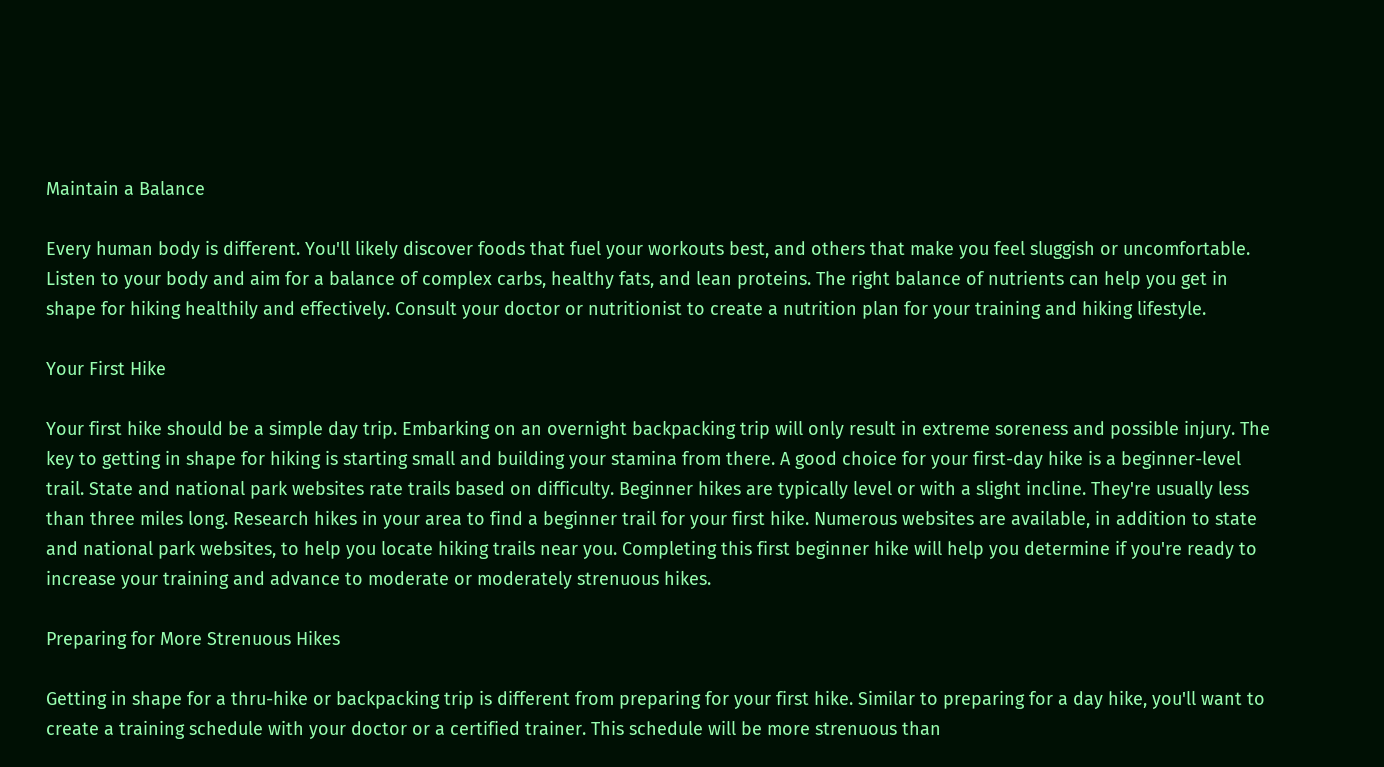Maintain a Balance

Every human body is different. You'll likely discover foods that fuel your workouts best, and others that make you feel sluggish or uncomfortable. Listen to your body and aim for a balance of complex carbs, healthy fats, and lean proteins. The right balance of nutrients can help you get in shape for hiking healthily and effectively. Consult your doctor or nutritionist to create a nutrition plan for your training and hiking lifestyle.

Your First Hike

Your first hike should be a simple day trip. Embarking on an overnight backpacking trip will only result in extreme soreness and possible injury. The key to getting in shape for hiking is starting small and building your stamina from there. A good choice for your first-day hike is a beginner-level trail. State and national park websites rate trails based on difficulty. Beginner hikes are typically level or with a slight incline. They're usually less than three miles long. Research hikes in your area to find a beginner trail for your first hike. Numerous websites are available, in addition to state and national park websites, to help you locate hiking trails near you. Completing this first beginner hike will help you determine if you're ready to increase your training and advance to moderate or moderately strenuous hikes.

Preparing for More Strenuous Hikes

Getting in shape for a thru-hike or backpacking trip is different from preparing for your first hike. Similar to preparing for a day hike, you'll want to create a training schedule with your doctor or a certified trainer. This schedule will be more strenuous than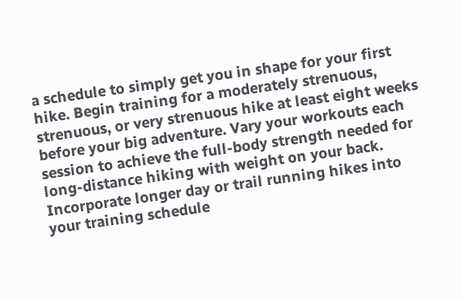a schedule to simply get you in shape for your first hike. Begin training for a moderately strenuous, strenuous, or very strenuous hike at least eight weeks before your big adventure. Vary your workouts each session to achieve the full-body strength needed for long-distance hiking with weight on your back. Incorporate longer day or trail running hikes into your training schedule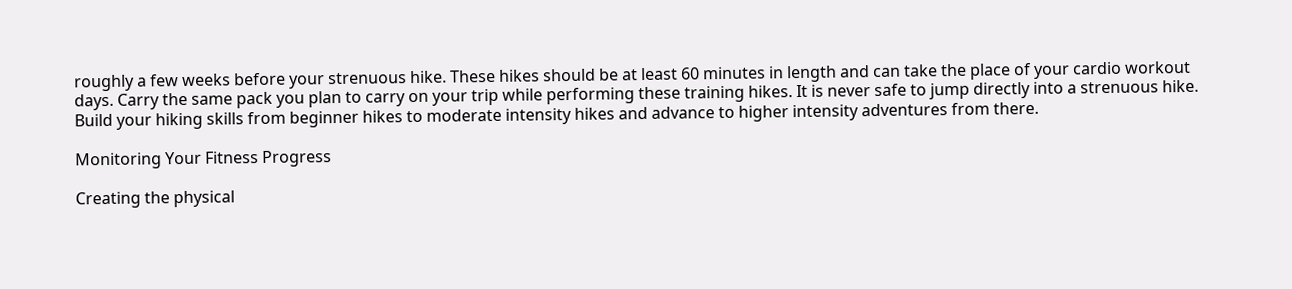roughly a few weeks before your strenuous hike. These hikes should be at least 60 minutes in length and can take the place of your cardio workout days. Carry the same pack you plan to carry on your trip while performing these training hikes. It is never safe to jump directly into a strenuous hike. Build your hiking skills from beginner hikes to moderate intensity hikes and advance to higher intensity adventures from there.

Monitoring Your Fitness Progress

Creating the physical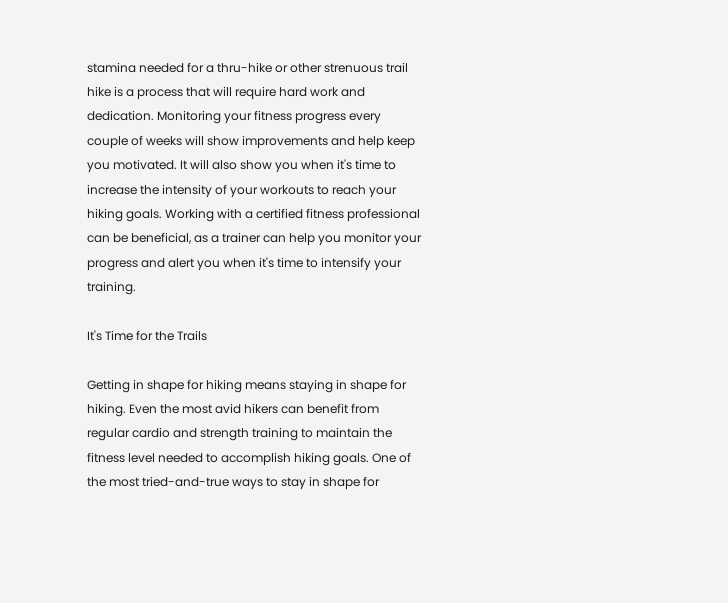stamina needed for a thru-hike or other strenuous trail hike is a process that will require hard work and dedication. Monitoring your fitness progress every couple of weeks will show improvements and help keep you motivated. It will also show you when it's time to increase the intensity of your workouts to reach your hiking goals. Working with a certified fitness professional can be beneficial, as a trainer can help you monitor your progress and alert you when it's time to intensify your training.

It's Time for the Trails

Getting in shape for hiking means staying in shape for hiking. Even the most avid hikers can benefit from regular cardio and strength training to maintain the fitness level needed to accomplish hiking goals. One of the most tried-and-true ways to stay in shape for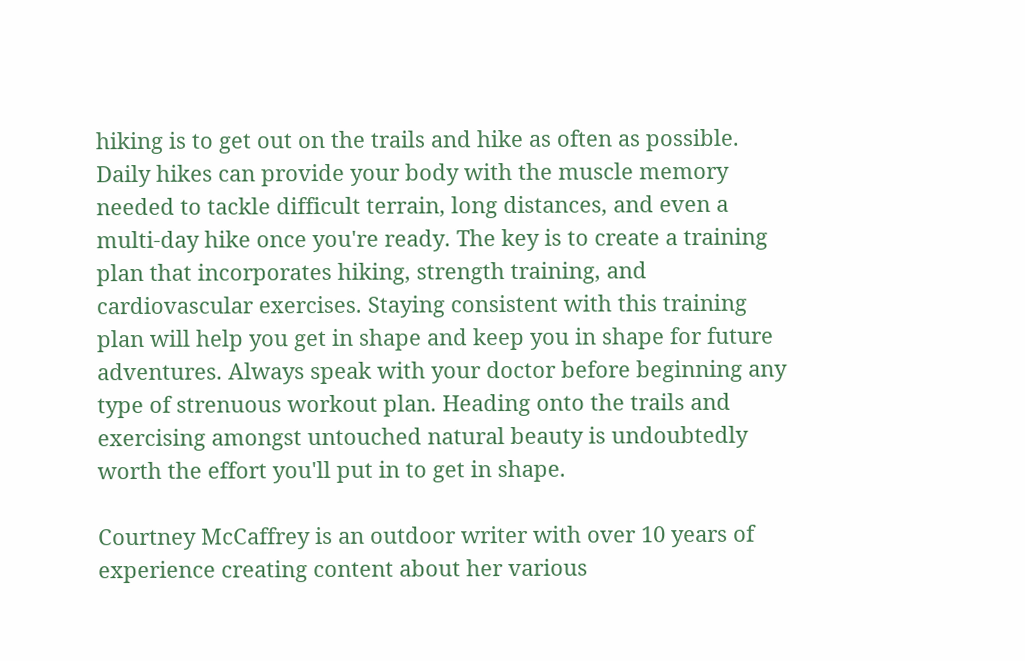hiking is to get out on the trails and hike as often as possible. Daily hikes can provide your body with the muscle memory needed to tackle difficult terrain, long distances, and even a multi-day hike once you're ready. The key is to create a training plan that incorporates hiking, strength training, and cardiovascular exercises. Staying consistent with this training plan will help you get in shape and keep you in shape for future adventures. Always speak with your doctor before beginning any type of strenuous workout plan. Heading onto the trails and exercising amongst untouched natural beauty is undoubtedly worth the effort you'll put in to get in shape.

Courtney McCaffrey is an outdoor writer with over 10 years of experience creating content about her various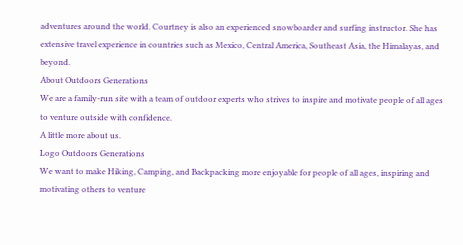adventures around the world. Courtney is also an experienced snowboarder and surfing instructor. She has extensive travel experience in countries such as Mexico, Central America, Southeast Asia, the Himalayas, and beyond.
About Outdoors Generations
We are a family-run site with a team of outdoor experts who strives to inspire and motivate people of all ages to venture outside with confidence.
A little more about us.
Logo Outdoors Generations
We want to make Hiking, Camping, and Backpacking more enjoyable for people of all ages, inspiring and motivating others to venture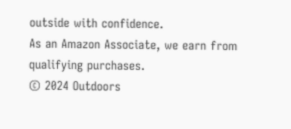outside with confidence.
As an Amazon Associate, we earn from qualifying purchases.
© 2024 Outdoors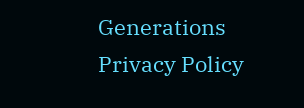Generations
Privacy Policy